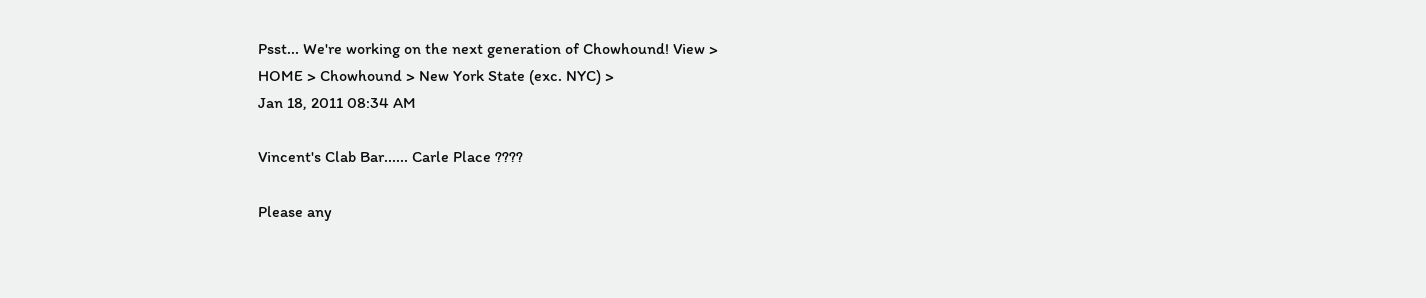Psst... We're working on the next generation of Chowhound! View >
HOME > Chowhound > New York State (exc. NYC) >
Jan 18, 2011 08:34 AM

Vincent's Clab Bar...... Carle Place ????

Please any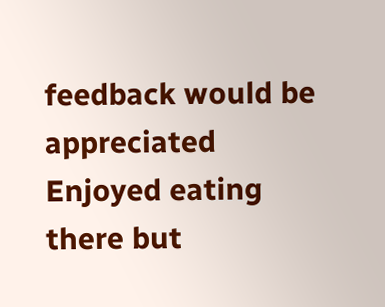feedback would be appreciated Enjoyed eating there but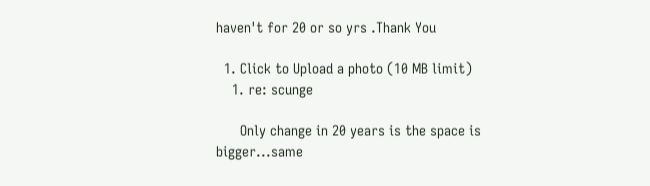haven't for 20 or so yrs .Thank You

  1. Click to Upload a photo (10 MB limit)
    1. re: scunge

      Only change in 20 years is the space is bigger...same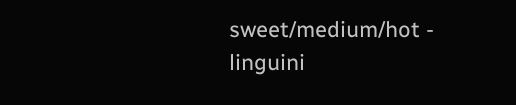sweet/medium/hot - linguini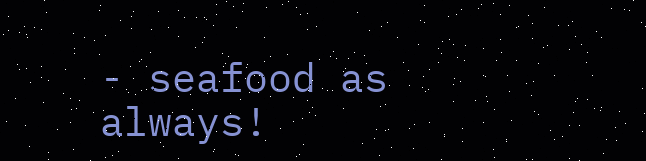- seafood as always!